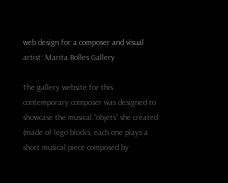web design for a composer and visual artist: Marita Bolles Gallery

The gallery website for this contemporary composer was designed to showcase the musical “objets” she created (made of lego blocks, each one plays a short musical piece composed by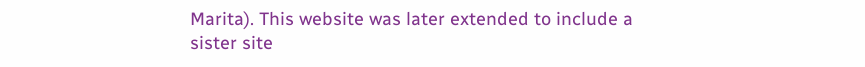Marita). This website was later extended to include a sister site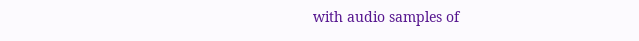with audio samples of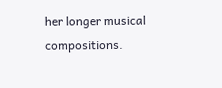her longer musical compositions.